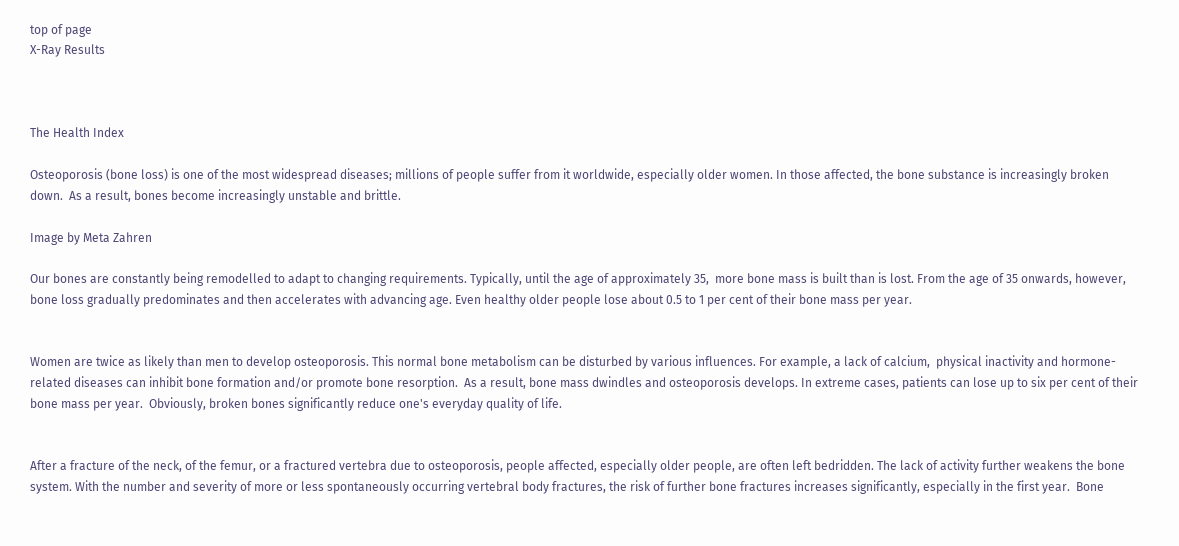top of page
X-Ray Results



The Health Index

Osteoporosis (bone loss) is one of the most widespread diseases; millions of people suffer from it worldwide, especially older women. In those affected, the bone substance is increasingly broken down.  As a result, bones become increasingly unstable and brittle.

Image by Meta Zahren

Our bones are constantly being remodelled to adapt to changing requirements. Typically, until the age of approximately 35,  more bone mass is built than is lost. From the age of 35 onwards, however, bone loss gradually predominates and then accelerates with advancing age. Even healthy older people lose about 0.5 to 1 per cent of their bone mass per year.


Women are twice as likely than men to develop osteoporosis. This normal bone metabolism can be disturbed by various influences. For example, a lack of calcium,  physical inactivity and hormone-related diseases can inhibit bone formation and/or promote bone resorption.  As a result, bone mass dwindles and osteoporosis develops. In extreme cases, patients can lose up to six per cent of their bone mass per year.  Obviously, broken bones significantly reduce one's everyday quality of life.


After a fracture of the neck, of the femur, or a fractured vertebra due to osteoporosis, people affected, especially older people, are often left bedridden. The lack of activity further weakens the bone system. With the number and severity of more or less spontaneously occurring vertebral body fractures, the risk of further bone fractures increases significantly, especially in the first year.  Bone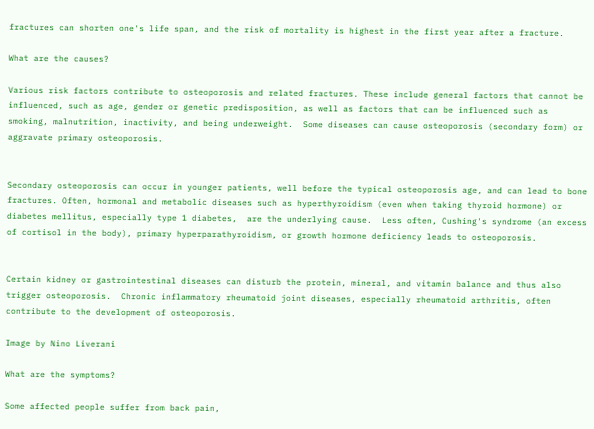fractures can shorten one's life span, and the risk of mortality is highest in the first year after a fracture.

What are the causes?

Various risk factors contribute to osteoporosis and related fractures. These include general factors that cannot be influenced, such as age, gender or genetic predisposition, as well as factors that can be influenced such as smoking, malnutrition, inactivity, and being underweight.  Some diseases can cause osteoporosis (secondary form) or aggravate primary osteoporosis.


Secondary osteoporosis can occur in younger patients, well before the typical osteoporosis age, and can lead to bone fractures. Often, hormonal and metabolic diseases such as hyperthyroidism (even when taking thyroid hormone) or diabetes mellitus, especially type 1 diabetes,  are the underlying cause.  Less often, Cushing's syndrome (an excess of cortisol in the body), primary hyperparathyroidism, or growth hormone deficiency leads to osteoporosis.


Certain kidney or gastrointestinal diseases can disturb the protein, mineral, and vitamin balance and thus also trigger osteoporosis.  Chronic inflammatory rheumatoid joint diseases, especially rheumatoid arthritis, often contribute to the development of osteoporosis.

Image by Nino Liverani

What are the symptoms?

Some affected people suffer from back pain,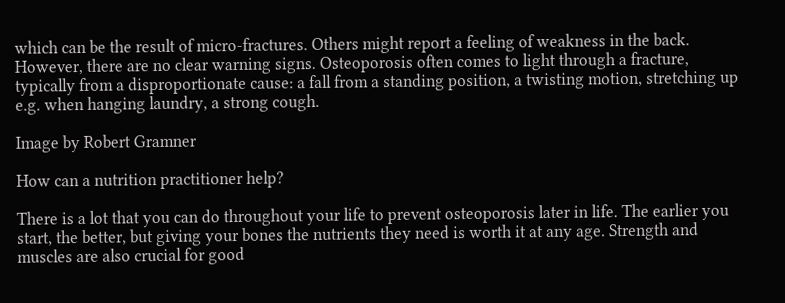which can be the result of micro-fractures. Others might report a feeling of weakness in the back. However, there are no clear warning signs. Osteoporosis often comes to light through a fracture, typically from a disproportionate cause: a fall from a standing position, a twisting motion, stretching up e.g. when hanging laundry, a strong cough.

Image by Robert Gramner

How can a nutrition practitioner help?

There is a lot that you can do throughout your life to prevent osteoporosis later in life. The earlier you start, the better, but giving your bones the nutrients they need is worth it at any age. Strength and muscles are also crucial for good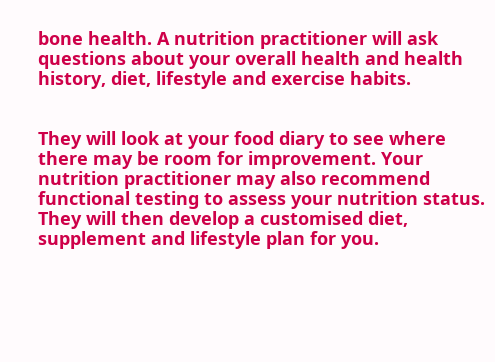bone health. A nutrition practitioner will ask questions about your overall health and health history, diet, lifestyle and exercise habits.


They will look at your food diary to see where there may be room for improvement. Your nutrition practitioner may also recommend functional testing to assess your nutrition status. They will then develop a customised diet, supplement and lifestyle plan for you.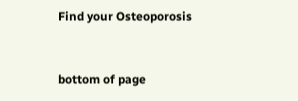Find your Osteoporosis


bottom of page